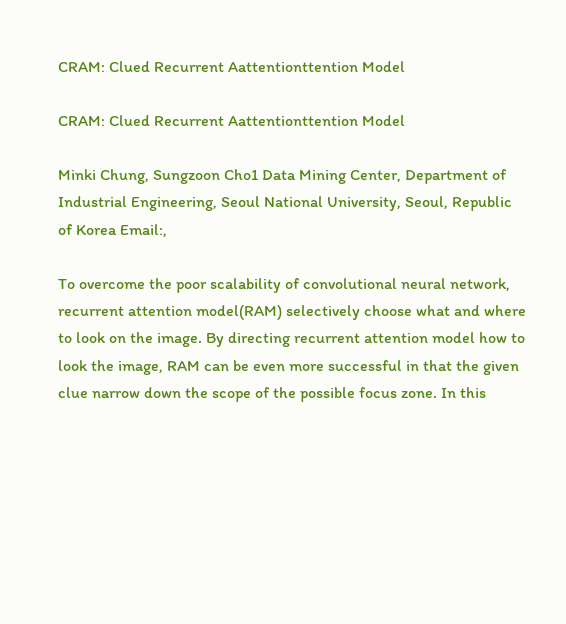CRAM: Clued Recurrent Aattentionttention Model

CRAM: Clued Recurrent Aattentionttention Model

Minki Chung, Sungzoon Cho1 Data Mining Center, Department of Industrial Engineering, Seoul National University, Seoul, Republic of Korea Email:,

To overcome the poor scalability of convolutional neural network, recurrent attention model(RAM) selectively choose what and where to look on the image. By directing recurrent attention model how to look the image, RAM can be even more successful in that the given clue narrow down the scope of the possible focus zone. In this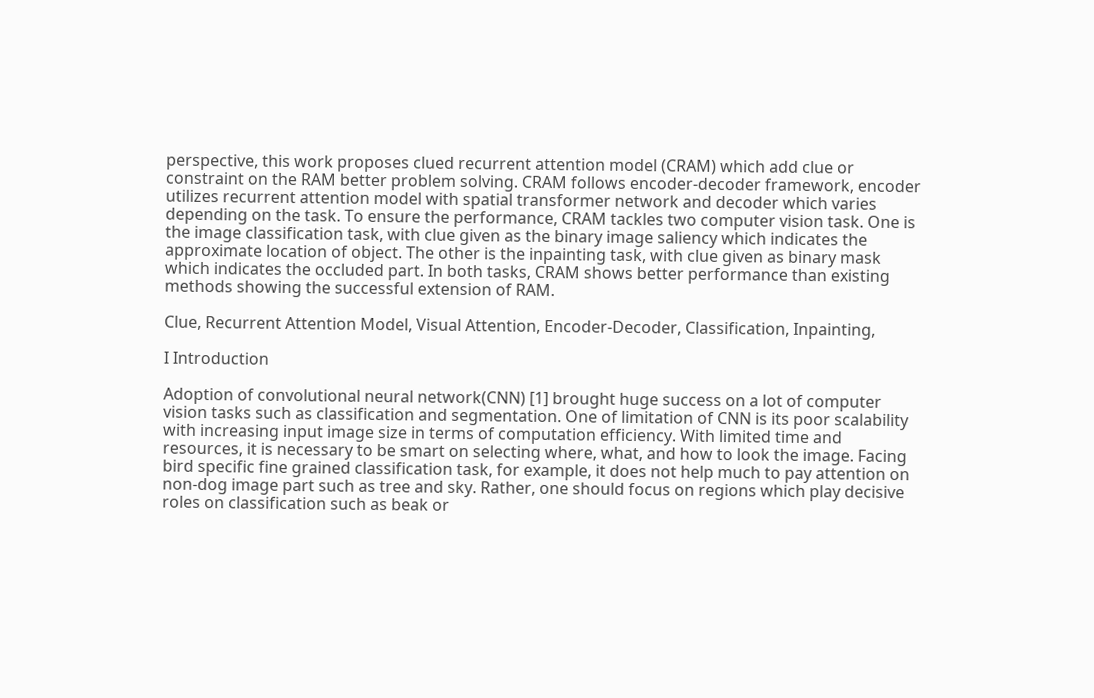perspective, this work proposes clued recurrent attention model (CRAM) which add clue or constraint on the RAM better problem solving. CRAM follows encoder-decoder framework, encoder utilizes recurrent attention model with spatial transformer network and decoder which varies depending on the task. To ensure the performance, CRAM tackles two computer vision task. One is the image classification task, with clue given as the binary image saliency which indicates the approximate location of object. The other is the inpainting task, with clue given as binary mask which indicates the occluded part. In both tasks, CRAM shows better performance than existing methods showing the successful extension of RAM.

Clue, Recurrent Attention Model, Visual Attention, Encoder-Decoder, Classification, Inpainting,

I Introduction

Adoption of convolutional neural network(CNN) [1] brought huge success on a lot of computer vision tasks such as classification and segmentation. One of limitation of CNN is its poor scalability with increasing input image size in terms of computation efficiency. With limited time and resources, it is necessary to be smart on selecting where, what, and how to look the image. Facing bird specific fine grained classification task, for example, it does not help much to pay attention on non-dog image part such as tree and sky. Rather, one should focus on regions which play decisive roles on classification such as beak or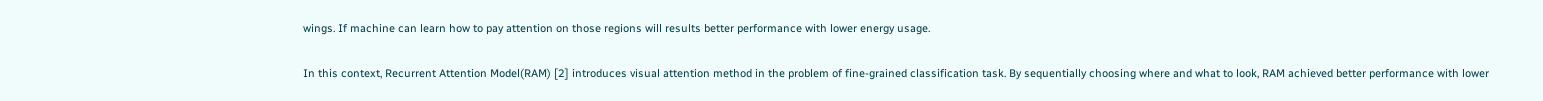wings. If machine can learn how to pay attention on those regions will results better performance with lower energy usage.

In this context, Recurrent Attention Model(RAM) [2] introduces visual attention method in the problem of fine-grained classification task. By sequentially choosing where and what to look, RAM achieved better performance with lower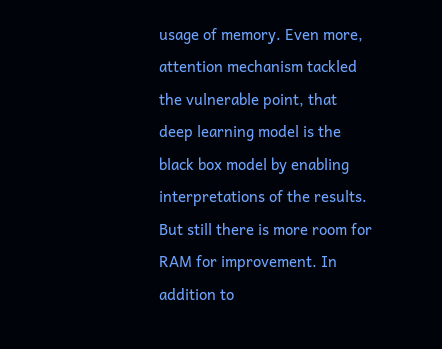usage of memory. Even more, attention mechanism tackled the vulnerable point, that deep learning model is the black box model by enabling interpretations of the results. But still there is more room for RAM for improvement. In addition to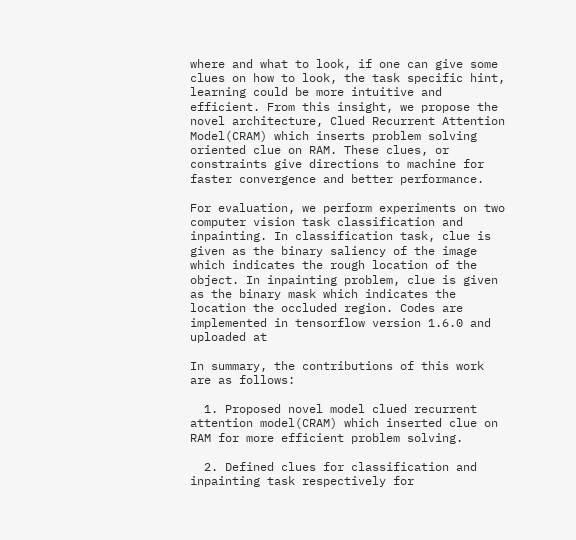where and what to look, if one can give some clues on how to look, the task specific hint, learning could be more intuitive and efficient. From this insight, we propose the novel architecture, Clued Recurrent Attention Model(CRAM) which inserts problem solving oriented clue on RAM. These clues, or constraints give directions to machine for faster convergence and better performance.

For evaluation, we perform experiments on two computer vision task classification and inpainting. In classification task, clue is given as the binary saliency of the image which indicates the rough location of the object. In inpainting problem, clue is given as the binary mask which indicates the location the occluded region. Codes are implemented in tensorflow version 1.6.0 and uploaded at

In summary, the contributions of this work are as follows:

  1. Proposed novel model clued recurrent attention model(CRAM) which inserted clue on RAM for more efficient problem solving.

  2. Defined clues for classification and inpainting task respectively for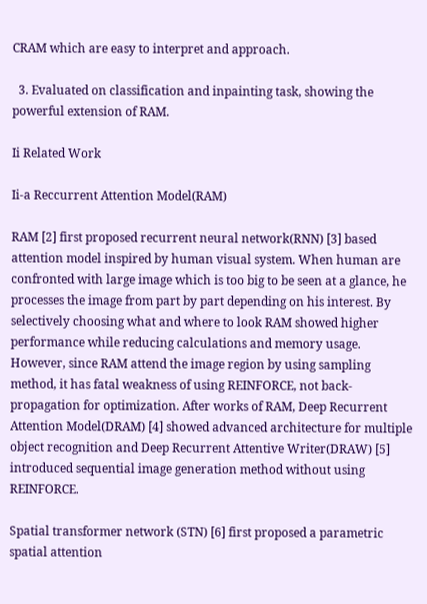CRAM which are easy to interpret and approach.

  3. Evaluated on classification and inpainting task, showing the powerful extension of RAM.

Ii Related Work

Ii-a Reccurrent Attention Model(RAM)

RAM [2] first proposed recurrent neural network(RNN) [3] based attention model inspired by human visual system. When human are confronted with large image which is too big to be seen at a glance, he processes the image from part by part depending on his interest. By selectively choosing what and where to look RAM showed higher performance while reducing calculations and memory usage. However, since RAM attend the image region by using sampling method, it has fatal weakness of using REINFORCE, not back-propagation for optimization. After works of RAM, Deep Recurrent Attention Model(DRAM) [4] showed advanced architecture for multiple object recognition and Deep Recurrent Attentive Writer(DRAW) [5] introduced sequential image generation method without using REINFORCE.

Spatial transformer network (STN) [6] first proposed a parametric spatial attention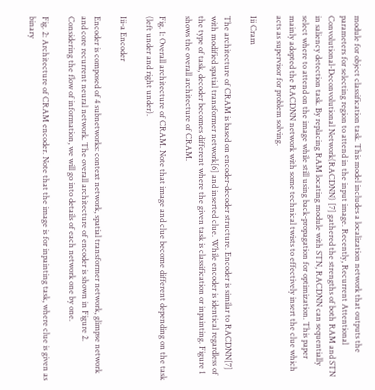module for object classification task. This model includes a localization network that outputs the parameters for selecting region to attend in the input image. Recently, Recurrent Attentional Convolutional-Deconvolutional Network(RACDNN) [7] gathered the strengths of both RAM and STN in saliency detection task. By replacing RAM locating module with STN, RACDNN can sequentially select where to attend on the image while still using back-propagation for optimization. This paper mainly adopted the RACDNN network with some technical twists to effectively insert the clue which acts as supervisor for problem solving.

Iii Cram

The architecture of CRAM is based on encoder-decoder structure. Encoder is similar to RACDNN[7] with modified spatial transformer network[6] and inserted clue. While encoder is identical regardless of the type of task, decoder becomes different where the given task is classification or inpainting. Figure 1 shows the overall architecture of CRAM.

Fig. 1: Overall architecture of CRAM. Note that image and clue become different depending on the task (left under and right under).

Iii-a Encoder

Encoder is composed of 4 subnetworks: context network, spatial transformer network, glimpse network and core recurrent neural network. The overall architecture of encoder is shown in Figure 2. Considering the flow of information, we will go into details of each network one by one.

Fig. 2: Architecture of CRAM encoder. Note that the image is for inpainting task, where clue is given as binary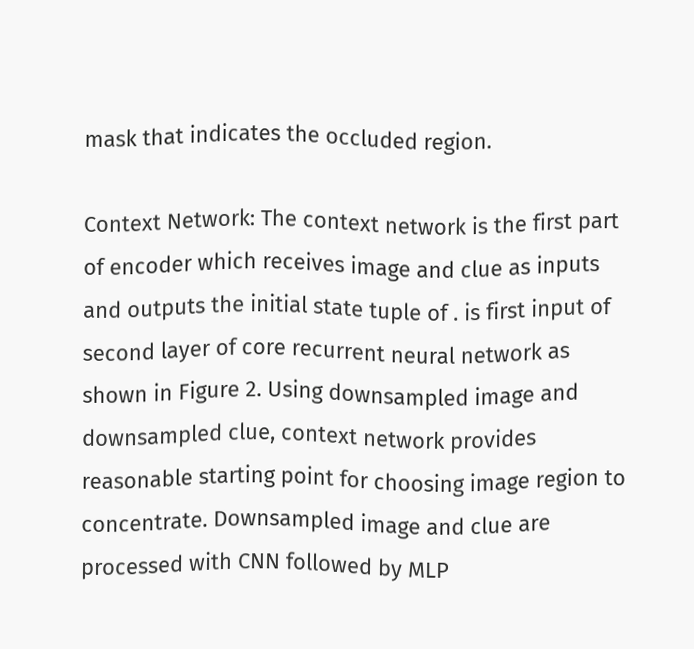mask that indicates the occluded region.

Context Network: The context network is the first part of encoder which receives image and clue as inputs and outputs the initial state tuple of . is first input of second layer of core recurrent neural network as shown in Figure 2. Using downsampled image and downsampled clue, context network provides reasonable starting point for choosing image region to concentrate. Downsampled image and clue are processed with CNN followed by MLP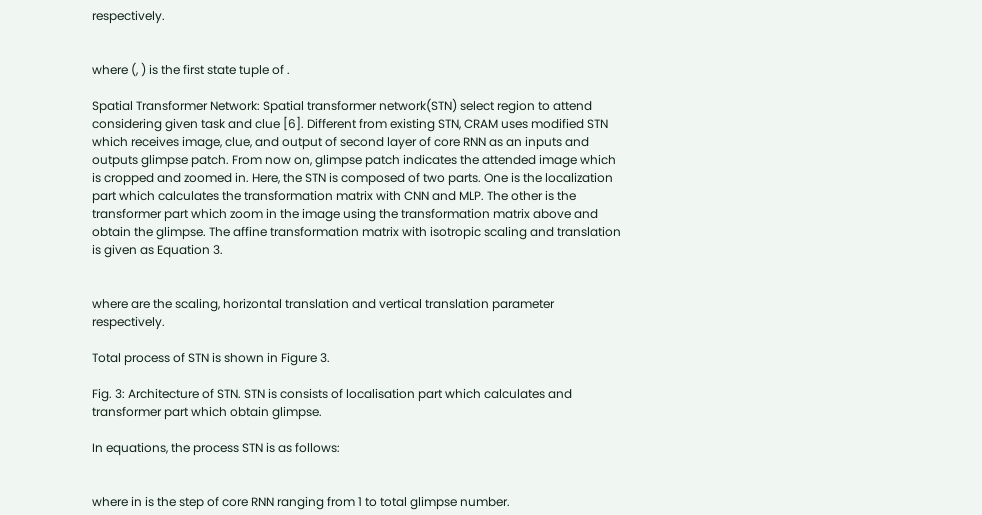respectively.


where (, ) is the first state tuple of .

Spatial Transformer Network: Spatial transformer network(STN) select region to attend considering given task and clue [6]. Different from existing STN, CRAM uses modified STN which receives image, clue, and output of second layer of core RNN as an inputs and outputs glimpse patch. From now on, glimpse patch indicates the attended image which is cropped and zoomed in. Here, the STN is composed of two parts. One is the localization part which calculates the transformation matrix with CNN and MLP. The other is the transformer part which zoom in the image using the transformation matrix above and obtain the glimpse. The affine transformation matrix with isotropic scaling and translation is given as Equation 3.


where are the scaling, horizontal translation and vertical translation parameter respectively.

Total process of STN is shown in Figure 3.

Fig. 3: Architecture of STN. STN is consists of localisation part which calculates and transformer part which obtain glimpse.

In equations, the process STN is as follows:


where in is the step of core RNN ranging from 1 to total glimpse number.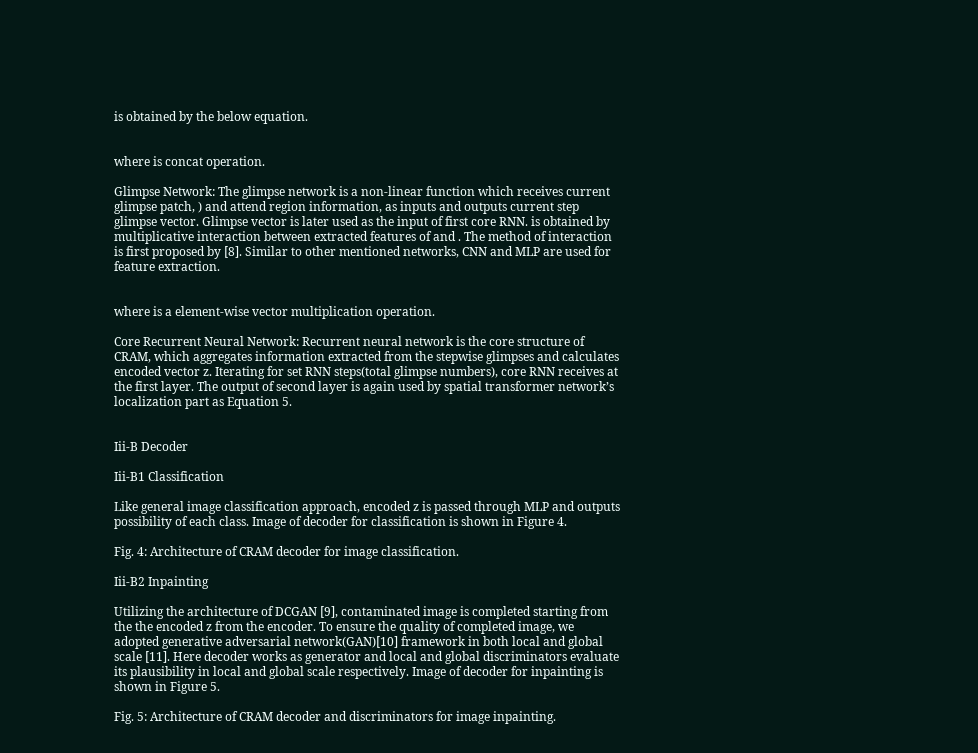is obtained by the below equation.


where is concat operation.

Glimpse Network: The glimpse network is a non-linear function which receives current glimpse patch, ) and attend region information, as inputs and outputs current step glimpse vector. Glimpse vector is later used as the input of first core RNN. is obtained by multiplicative interaction between extracted features of and . The method of interaction is first proposed by [8]. Similar to other mentioned networks, CNN and MLP are used for feature extraction.


where is a element-wise vector multiplication operation.

Core Recurrent Neural Network: Recurrent neural network is the core structure of CRAM, which aggregates information extracted from the stepwise glimpses and calculates encoded vector z. Iterating for set RNN steps(total glimpse numbers), core RNN receives at the first layer. The output of second layer is again used by spatial transformer network’s localization part as Equation 5.


Iii-B Decoder

Iii-B1 Classification

Like general image classification approach, encoded z is passed through MLP and outputs possibility of each class. Image of decoder for classification is shown in Figure 4.

Fig. 4: Architecture of CRAM decoder for image classification.

Iii-B2 Inpainting

Utilizing the architecture of DCGAN [9], contaminated image is completed starting from the the encoded z from the encoder. To ensure the quality of completed image, we adopted generative adversarial network(GAN)[10] framework in both local and global scale [11]. Here decoder works as generator and local and global discriminators evaluate its plausibility in local and global scale respectively. Image of decoder for inpainting is shown in Figure 5.

Fig. 5: Architecture of CRAM decoder and discriminators for image inpainting.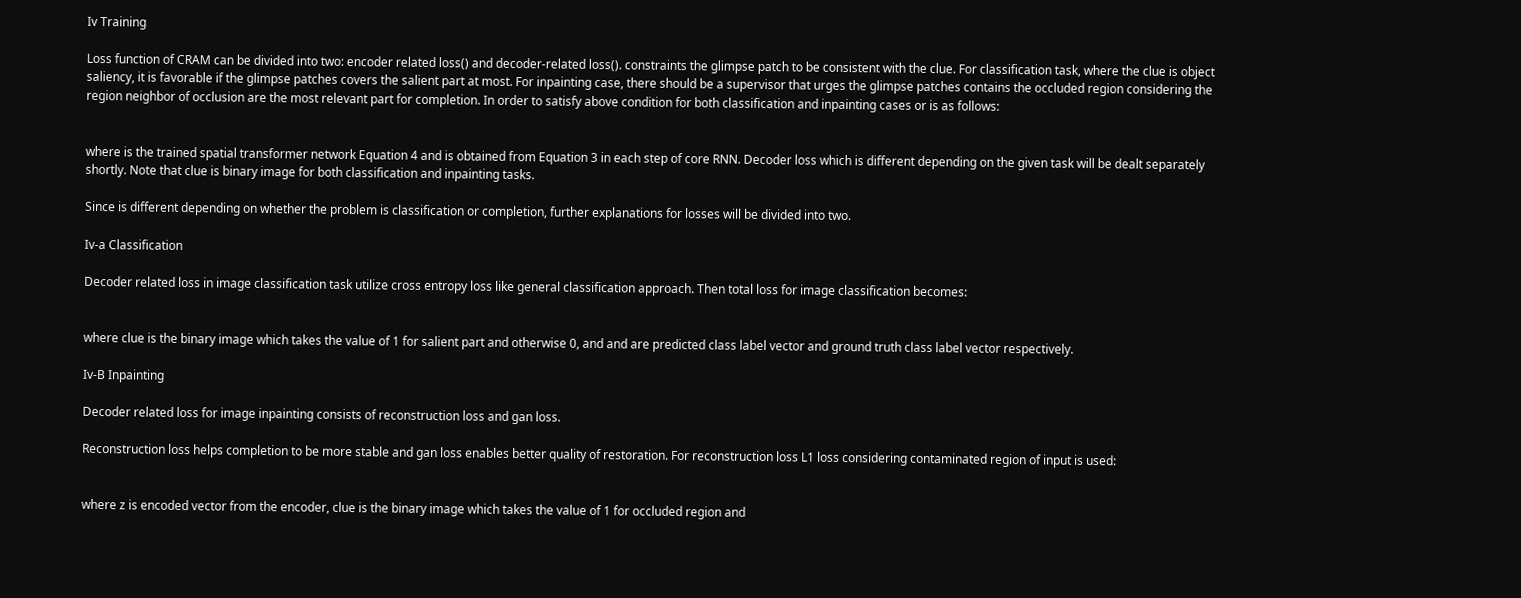Iv Training

Loss function of CRAM can be divided into two: encoder related loss() and decoder-related loss(). constraints the glimpse patch to be consistent with the clue. For classification task, where the clue is object saliency, it is favorable if the glimpse patches covers the salient part at most. For inpainting case, there should be a supervisor that urges the glimpse patches contains the occluded region considering the region neighbor of occlusion are the most relevant part for completion. In order to satisfy above condition for both classification and inpainting cases or is as follows:


where is the trained spatial transformer network Equation 4 and is obtained from Equation 3 in each step of core RNN. Decoder loss which is different depending on the given task will be dealt separately shortly. Note that clue is binary image for both classification and inpainting tasks.

Since is different depending on whether the problem is classification or completion, further explanations for losses will be divided into two.

Iv-a Classification

Decoder related loss in image classification task utilize cross entropy loss like general classification approach. Then total loss for image classification becomes:


where clue is the binary image which takes the value of 1 for salient part and otherwise 0, and and are predicted class label vector and ground truth class label vector respectively.

Iv-B Inpainting

Decoder related loss for image inpainting consists of reconstruction loss and gan loss.

Reconstruction loss helps completion to be more stable and gan loss enables better quality of restoration. For reconstruction loss L1 loss considering contaminated region of input is used:


where z is encoded vector from the encoder, clue is the binary image which takes the value of 1 for occluded region and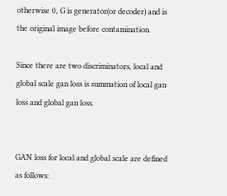otherwise 0, G is generator(or decoder) and is the original image before contamination.

Since there are two discriminators, local and global scale gan loss is summation of local gan loss and global gan loss.


GAN loss for local and global scale are defined as follows: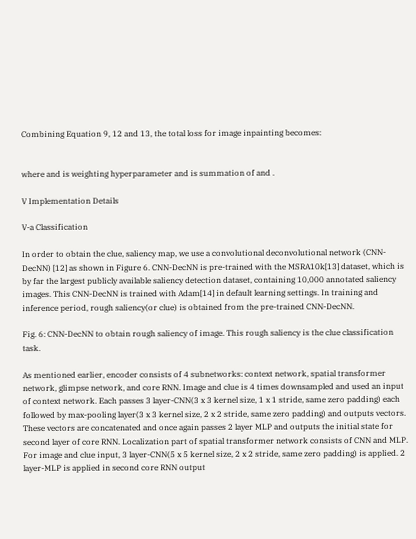Combining Equation 9, 12 and 13, the total loss for image inpainting becomes:


where and is weighting hyperparameter and is summation of and .

V Implementation Details

V-a Classification

In order to obtain the clue, saliency map, we use a convolutional deconvolutional network (CNN-DecNN) [12] as shown in Figure 6. CNN-DecNN is pre-trained with the MSRA10k[13] dataset, which is by far the largest publicly available saliency detection dataset, containing 10,000 annotated saliency images. This CNN-DecNN is trained with Adam[14] in default learning settings. In training and inference period, rough saliency(or clue) is obtained from the pre-trained CNN-DecNN.

Fig. 6: CNN-DecNN to obtain rough saliency of image. This rough saliency is the clue classification task.

As mentioned earlier, encoder consists of 4 subnetworks: context network, spatial transformer network, glimpse network, and core RNN. Image and clue is 4 times downsampled and used an input of context network. Each passes 3 layer-CNN(3 x 3 kernel size, 1 x 1 stride, same zero padding) each followed by max-pooling layer(3 x 3 kernel size, 2 x 2 stride, same zero padding) and outputs vectors. These vectors are concatenated and once again passes 2 layer MLP and outputs the initial state for second layer of core RNN. Localization part of spatial transformer network consists of CNN and MLP. For image and clue input, 3 layer-CNN(5 x 5 kernel size, 2 x 2 stride, same zero padding) is applied. 2 layer-MLP is applied in second core RNN output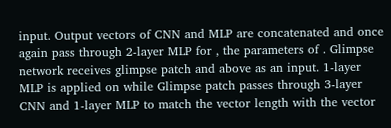input. Output vectors of CNN and MLP are concatenated and once again pass through 2-layer MLP for , the parameters of . Glimpse network receives glimpse patch and above as an input. 1-layer MLP is applied on while Glimpse patch passes through 3-layer CNN and 1-layer MLP to match the vector length with the vector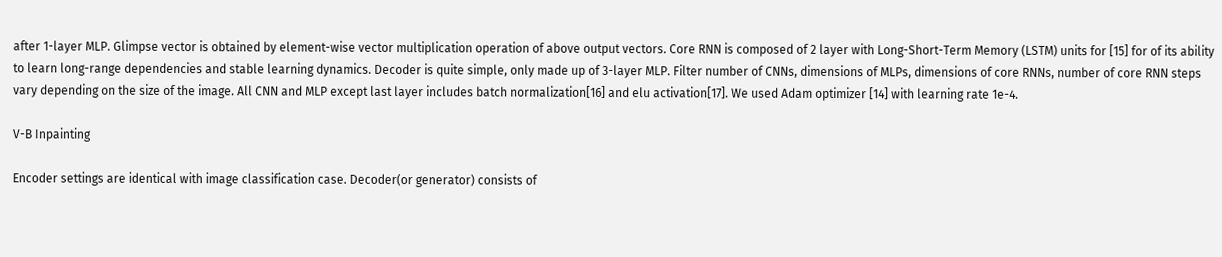after 1-layer MLP. Glimpse vector is obtained by element-wise vector multiplication operation of above output vectors. Core RNN is composed of 2 layer with Long-Short-Term Memory (LSTM) units for [15] for of its ability to learn long-range dependencies and stable learning dynamics. Decoder is quite simple, only made up of 3-layer MLP. Filter number of CNNs, dimensions of MLPs, dimensions of core RNNs, number of core RNN steps vary depending on the size of the image. All CNN and MLP except last layer includes batch normalization[16] and elu activation[17]. We used Adam optimizer [14] with learning rate 1e-4.

V-B Inpainting

Encoder settings are identical with image classification case. Decoder(or generator) consists of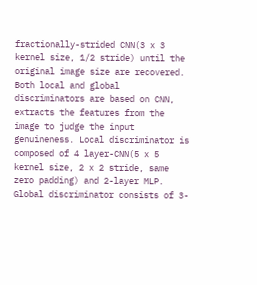fractionally-strided CNN(3 x 3 kernel size, 1/2 stride) until the original image size are recovered. Both local and global discriminators are based on CNN, extracts the features from the image to judge the input genuineness. Local discriminator is composed of 4 layer-CNN(5 x 5 kernel size, 2 x 2 stride, same zero padding) and 2-layer MLP. Global discriminator consists of 3-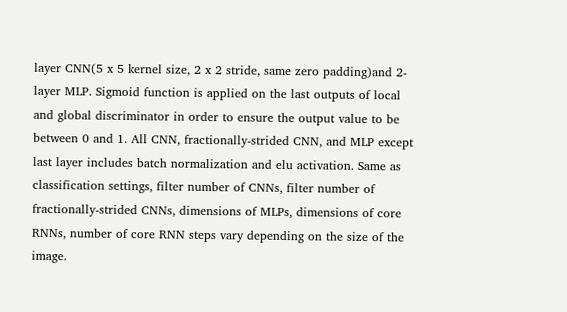layer CNN(5 x 5 kernel size, 2 x 2 stride, same zero padding)and 2-layer MLP. Sigmoid function is applied on the last outputs of local and global discriminator in order to ensure the output value to be between 0 and 1. All CNN, fractionally-strided CNN, and MLP except last layer includes batch normalization and elu activation. Same as classification settings, filter number of CNNs, filter number of fractionally-strided CNNs, dimensions of MLPs, dimensions of core RNNs, number of core RNN steps vary depending on the size of the image.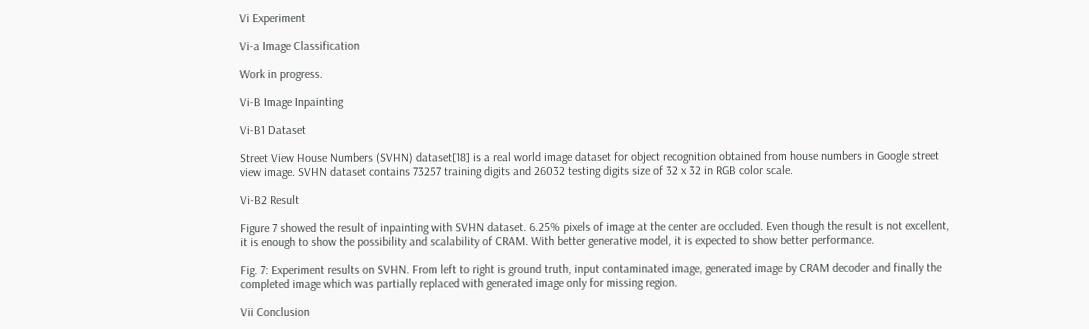Vi Experiment

Vi-a Image Classification

Work in progress.

Vi-B Image Inpainting

Vi-B1 Dataset

Street View House Numbers (SVHN) dataset[18] is a real world image dataset for object recognition obtained from house numbers in Google street view image. SVHN dataset contains 73257 training digits and 26032 testing digits size of 32 x 32 in RGB color scale.

Vi-B2 Result

Figure 7 showed the result of inpainting with SVHN dataset. 6.25% pixels of image at the center are occluded. Even though the result is not excellent, it is enough to show the possibility and scalability of CRAM. With better generative model, it is expected to show better performance.

Fig. 7: Experiment results on SVHN. From left to right is ground truth, input contaminated image, generated image by CRAM decoder and finally the completed image which was partially replaced with generated image only for missing region.

Vii Conclusion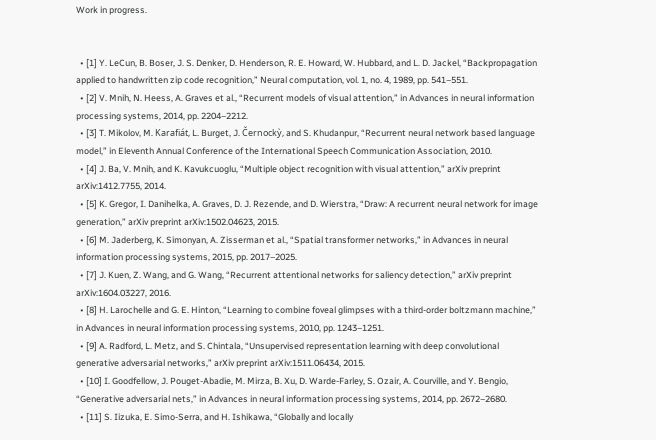Work in progress.


  • [1] Y. LeCun, B. Boser, J. S. Denker, D. Henderson, R. E. Howard, W. Hubbard, and L. D. Jackel, “Backpropagation applied to handwritten zip code recognition,” Neural computation, vol. 1, no. 4, 1989, pp. 541–551.
  • [2] V. Mnih, N. Heess, A. Graves et al., “Recurrent models of visual attention,” in Advances in neural information processing systems, 2014, pp. 2204–2212.
  • [3] T. Mikolov, M. Karafiát, L. Burget, J. Černockỳ, and S. Khudanpur, “Recurrent neural network based language model,” in Eleventh Annual Conference of the International Speech Communication Association, 2010.
  • [4] J. Ba, V. Mnih, and K. Kavukcuoglu, “Multiple object recognition with visual attention,” arXiv preprint arXiv:1412.7755, 2014.
  • [5] K. Gregor, I. Danihelka, A. Graves, D. J. Rezende, and D. Wierstra, “Draw: A recurrent neural network for image generation,” arXiv preprint arXiv:1502.04623, 2015.
  • [6] M. Jaderberg, K. Simonyan, A. Zisserman et al., “Spatial transformer networks,” in Advances in neural information processing systems, 2015, pp. 2017–2025.
  • [7] J. Kuen, Z. Wang, and G. Wang, “Recurrent attentional networks for saliency detection,” arXiv preprint arXiv:1604.03227, 2016.
  • [8] H. Larochelle and G. E. Hinton, “Learning to combine foveal glimpses with a third-order boltzmann machine,” in Advances in neural information processing systems, 2010, pp. 1243–1251.
  • [9] A. Radford, L. Metz, and S. Chintala, “Unsupervised representation learning with deep convolutional generative adversarial networks,” arXiv preprint arXiv:1511.06434, 2015.
  • [10] I. Goodfellow, J. Pouget-Abadie, M. Mirza, B. Xu, D. Warde-Farley, S. Ozair, A. Courville, and Y. Bengio, “Generative adversarial nets,” in Advances in neural information processing systems, 2014, pp. 2672–2680.
  • [11] S. Iizuka, E. Simo-Serra, and H. Ishikawa, “Globally and locally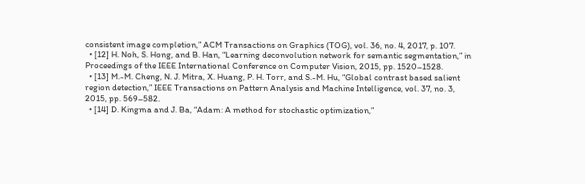consistent image completion,” ACM Transactions on Graphics (TOG), vol. 36, no. 4, 2017, p. 107.
  • [12] H. Noh, S. Hong, and B. Han, “Learning deconvolution network for semantic segmentation,” in Proceedings of the IEEE International Conference on Computer Vision, 2015, pp. 1520–1528.
  • [13] M.-M. Cheng, N. J. Mitra, X. Huang, P. H. Torr, and S.-M. Hu, “Global contrast based salient region detection,” IEEE Transactions on Pattern Analysis and Machine Intelligence, vol. 37, no. 3, 2015, pp. 569–582.
  • [14] D. Kingma and J. Ba, “Adam: A method for stochastic optimization,”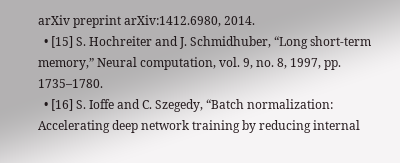arXiv preprint arXiv:1412.6980, 2014.
  • [15] S. Hochreiter and J. Schmidhuber, “Long short-term memory,” Neural computation, vol. 9, no. 8, 1997, pp. 1735–1780.
  • [16] S. Ioffe and C. Szegedy, “Batch normalization: Accelerating deep network training by reducing internal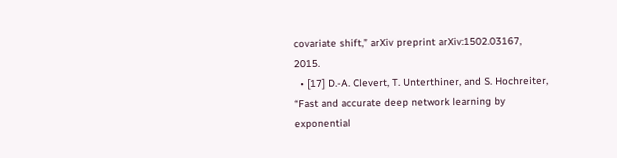covariate shift,” arXiv preprint arXiv:1502.03167, 2015.
  • [17] D.-A. Clevert, T. Unterthiner, and S. Hochreiter, “Fast and accurate deep network learning by exponential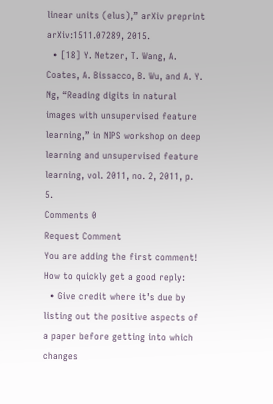linear units (elus),” arXiv preprint arXiv:1511.07289, 2015.
  • [18] Y. Netzer, T. Wang, A. Coates, A. Bissacco, B. Wu, and A. Y. Ng, “Reading digits in natural images with unsupervised feature learning,” in NIPS workshop on deep learning and unsupervised feature learning, vol. 2011, no. 2, 2011, p. 5.
Comments 0
Request Comment
You are adding the first comment!
How to quickly get a good reply:
  • Give credit where it’s due by listing out the positive aspects of a paper before getting into which changes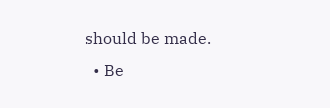should be made.
  • Be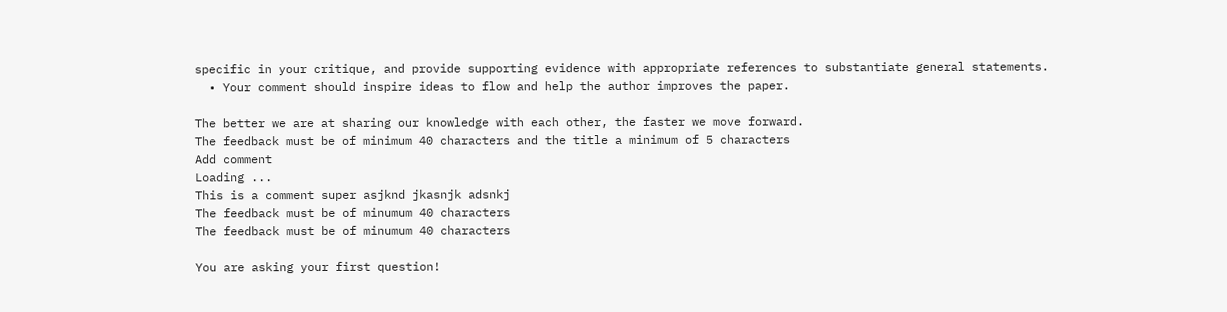specific in your critique, and provide supporting evidence with appropriate references to substantiate general statements.
  • Your comment should inspire ideas to flow and help the author improves the paper.

The better we are at sharing our knowledge with each other, the faster we move forward.
The feedback must be of minimum 40 characters and the title a minimum of 5 characters
Add comment
Loading ...
This is a comment super asjknd jkasnjk adsnkj
The feedback must be of minumum 40 characters
The feedback must be of minumum 40 characters

You are asking your first question!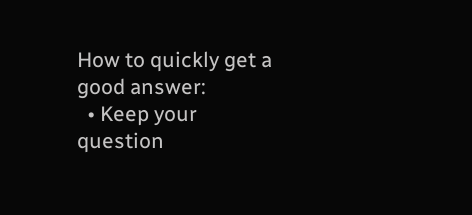How to quickly get a good answer:
  • Keep your question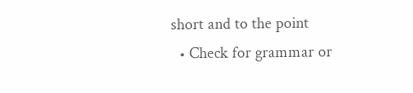short and to the point
  • Check for grammar or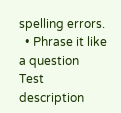spelling errors.
  • Phrase it like a question
Test description